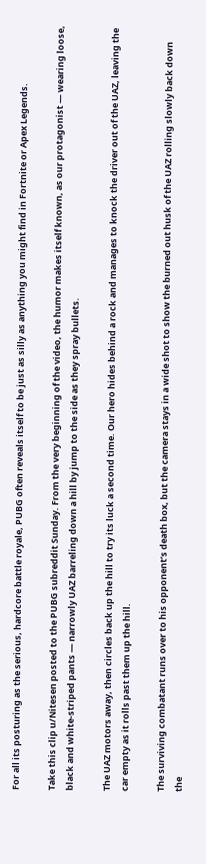For all its posturing as the serious, hardcore battle royale, PUBG often reveals itself to be just as silly as anything you might find in Fortnite or Apex Legends.

Take this clip u/Nitesen posted to the PUBG subreddit Sunday. From the very beginning of the video, the humor makes itself known, as our protagonist — wearing loose, black and white-striped pants — narrowly UAZ barreling down a hill by jump to the side as they spray bullets.

The UAZ motors away, then circles back up the hill to try its luck a second time. Our hero hides behind a rock and manages to knock the driver out of the UAZ, leaving the car empty as it rolls past them up the hill.

The surviving combatant runs over to his opponent’s death box, but the camera stays in a wide shot to show the burned out husk of the UAZ rolling slowly back down the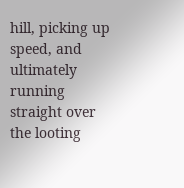hill, picking up speed, and ultimately running straight over the looting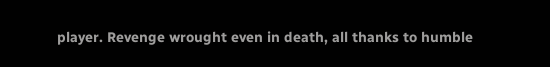player. Revenge wrought even in death, all thanks to humble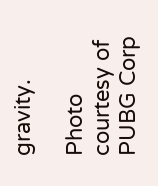gravity.

Photo courtesy of PUBG Corp